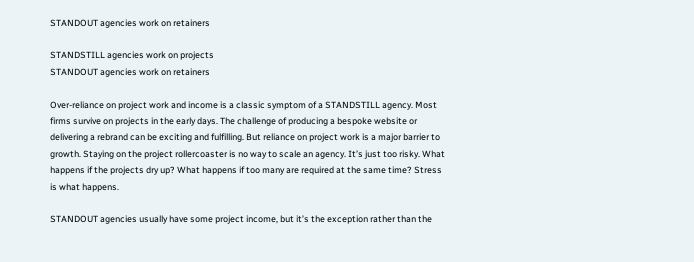STANDOUT agencies work on retainers

STANDSTILL agencies work on projects
STANDOUT agencies work on retainers

Over-reliance on project work and income is a classic symptom of a STANDSTILL agency. Most firms survive on projects in the early days. The challenge of producing a bespoke website or delivering a rebrand can be exciting and fulfilling. But reliance on project work is a major barrier to growth. Staying on the project rollercoaster is no way to scale an agency. It’s just too risky. What happens if the projects dry up? What happens if too many are required at the same time? Stress is what happens.

STANDOUT agencies usually have some project income, but it’s the exception rather than the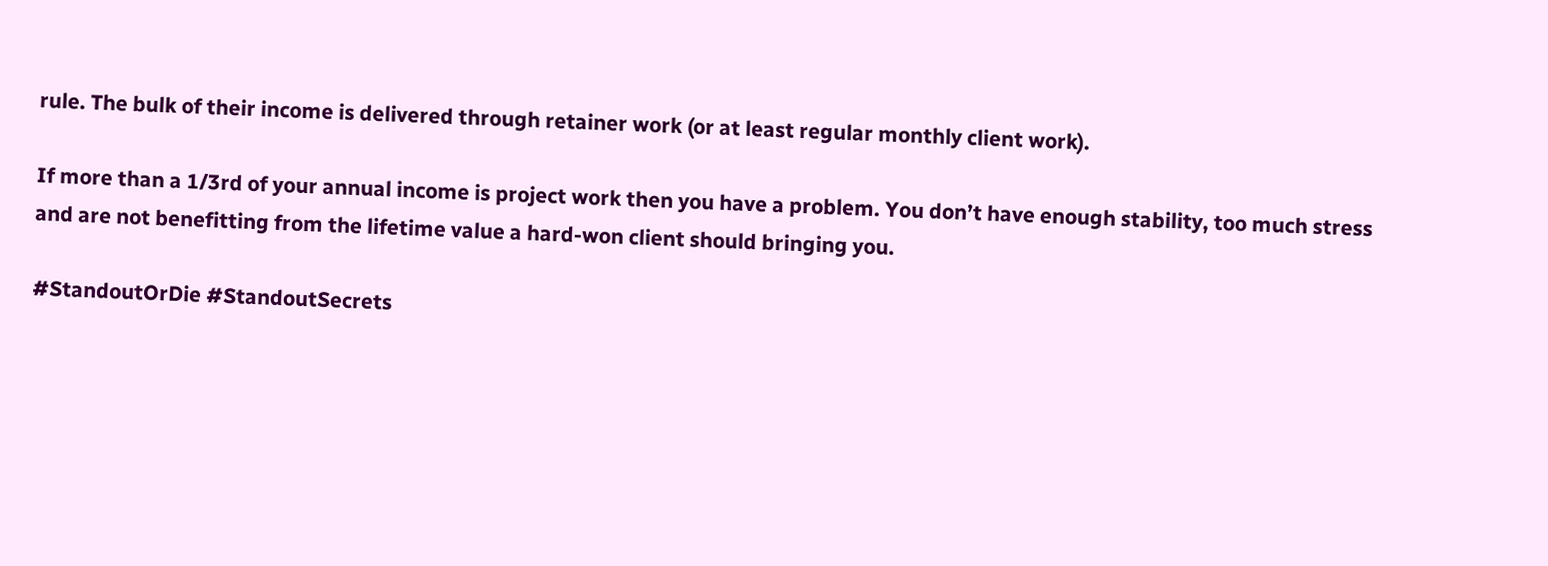rule. The bulk of their income is delivered through retainer work (or at least regular monthly client work).

If more than a 1/3rd of your annual income is project work then you have a problem. You don’t have enough stability, too much stress and are not benefitting from the lifetime value a hard-won client should bringing you.

#StandoutOrDie #StandoutSecrets